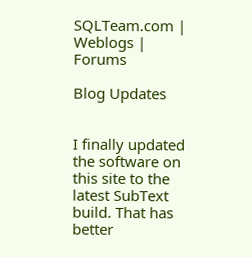SQLTeam.com | Weblogs | Forums

Blog Updates


I finally updated the software on this site to the latest SubText build. That has better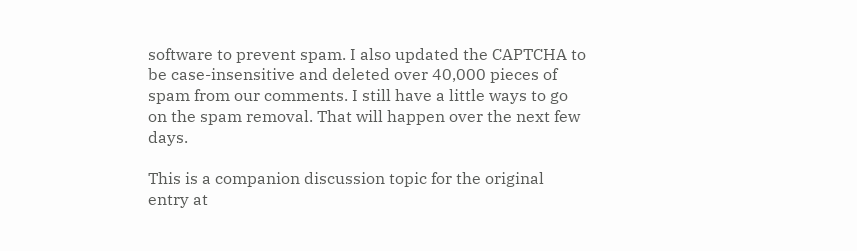software to prevent spam. I also updated the CAPTCHA to be case-insensitive and deleted over 40,000 pieces of spam from our comments. I still have a little ways to go on the spam removal. That will happen over the next few days.

This is a companion discussion topic for the original entry at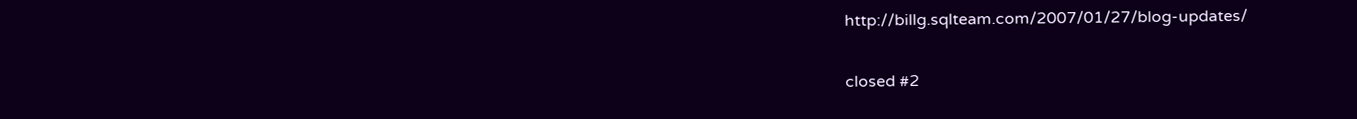http://billg.sqlteam.com/2007/01/27/blog-updates/

closed #2